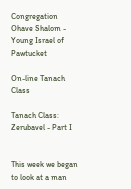Congregation Ohave Shalom - Young Israel of Pawtucket

On-line Tanach Class

Tanach Class: Zerubavel - Part I


This week we began to look at a man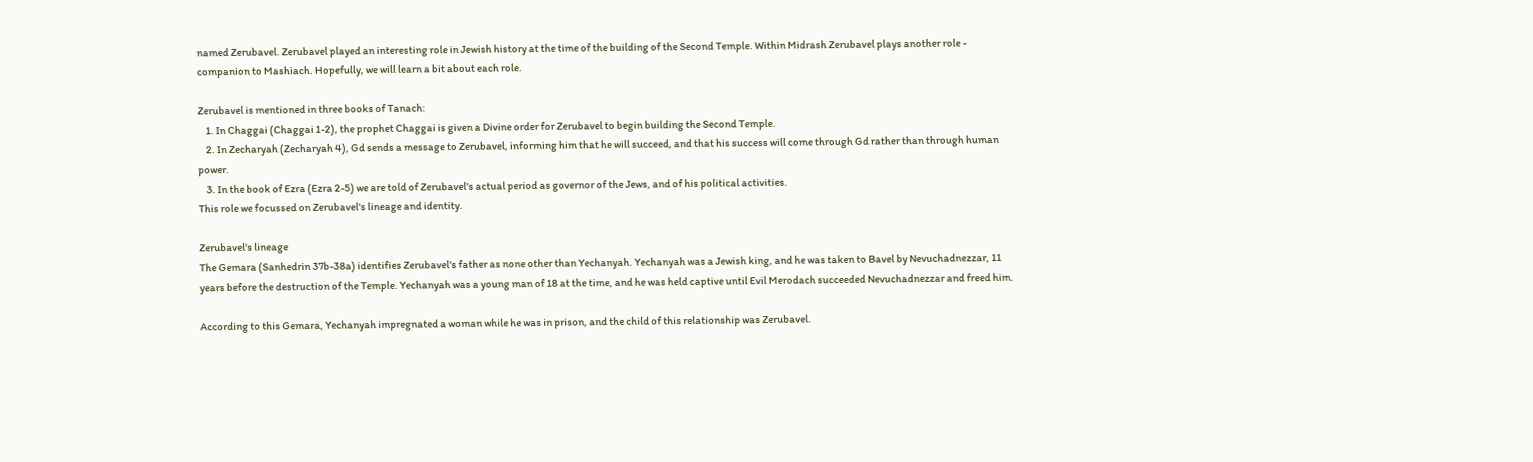named Zerubavel. Zerubavel played an interesting role in Jewish history at the time of the building of the Second Temple. Within Midrash Zerubavel plays another role - companion to Mashiach. Hopefully, we will learn a bit about each role.

Zerubavel is mentioned in three books of Tanach:
    1. In Chaggai (Chaggai 1-2), the prophet Chaggai is given a Divine order for Zerubavel to begin building the Second Temple.
    2. In Zecharyah (Zecharyah 4), Gd sends a message to Zerubavel, informing him that he will succeed, and that his success will come through Gd rather than through human power.
    3. In the book of Ezra (Ezra 2-5) we are told of Zerubavel's actual period as governor of the Jews, and of his political activities.
This role we focussed on Zerubavel's lineage and identity.

Zerubavel's lineage
The Gemara (Sanhedrin 37b-38a) identifies Zerubavel's father as none other than Yechanyah. Yechanyah was a Jewish king, and he was taken to Bavel by Nevuchadnezzar, 11 years before the destruction of the Temple. Yechanyah was a young man of 18 at the time, and he was held captive until Evil Merodach succeeded Nevuchadnezzar and freed him.

According to this Gemara, Yechanyah impregnated a woman while he was in prison, and the child of this relationship was Zerubavel.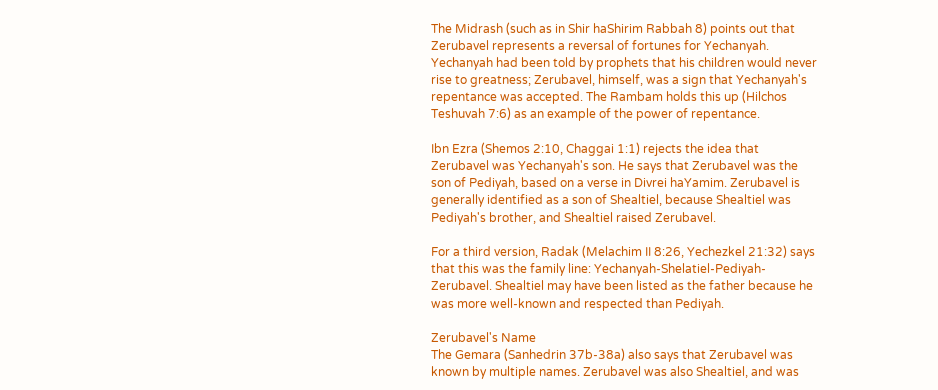The Midrash (such as in Shir haShirim Rabbah 8) points out that Zerubavel represents a reversal of fortunes for Yechanyah. Yechanyah had been told by prophets that his children would never rise to greatness; Zerubavel, himself, was a sign that Yechanyah's repentance was accepted. The Rambam holds this up (Hilchos Teshuvah 7:6) as an example of the power of repentance.

Ibn Ezra (Shemos 2:10, Chaggai 1:1) rejects the idea that Zerubavel was Yechanyah's son. He says that Zerubavel was the son of Pediyah, based on a verse in Divrei haYamim. Zerubavel is generally identified as a son of Shealtiel, because Shealtiel was Pediyah's brother, and Shealtiel raised Zerubavel.

For a third version, Radak (Melachim II 8:26, Yechezkel 21:32) says that this was the family line: Yechanyah-Shelatiel-Pediyah-Zerubavel. Shealtiel may have been listed as the father because he was more well-known and respected than Pediyah.

Zerubavel's Name
The Gemara (Sanhedrin 37b-38a) also says that Zerubavel was known by multiple names. Zerubavel was also Shealtiel, and was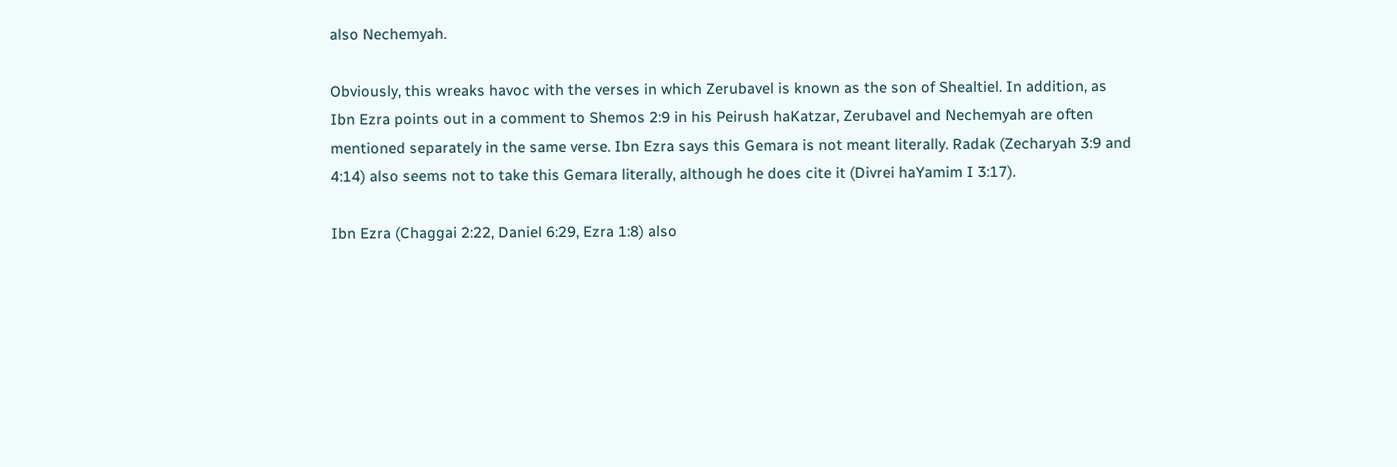also Nechemyah.

Obviously, this wreaks havoc with the verses in which Zerubavel is known as the son of Shealtiel. In addition, as Ibn Ezra points out in a comment to Shemos 2:9 in his Peirush haKatzar, Zerubavel and Nechemyah are often mentioned separately in the same verse. Ibn Ezra says this Gemara is not meant literally. Radak (Zecharyah 3:9 and 4:14) also seems not to take this Gemara literally, although he does cite it (Divrei haYamim I 3:17).

Ibn Ezra (Chaggai 2:22, Daniel 6:29, Ezra 1:8) also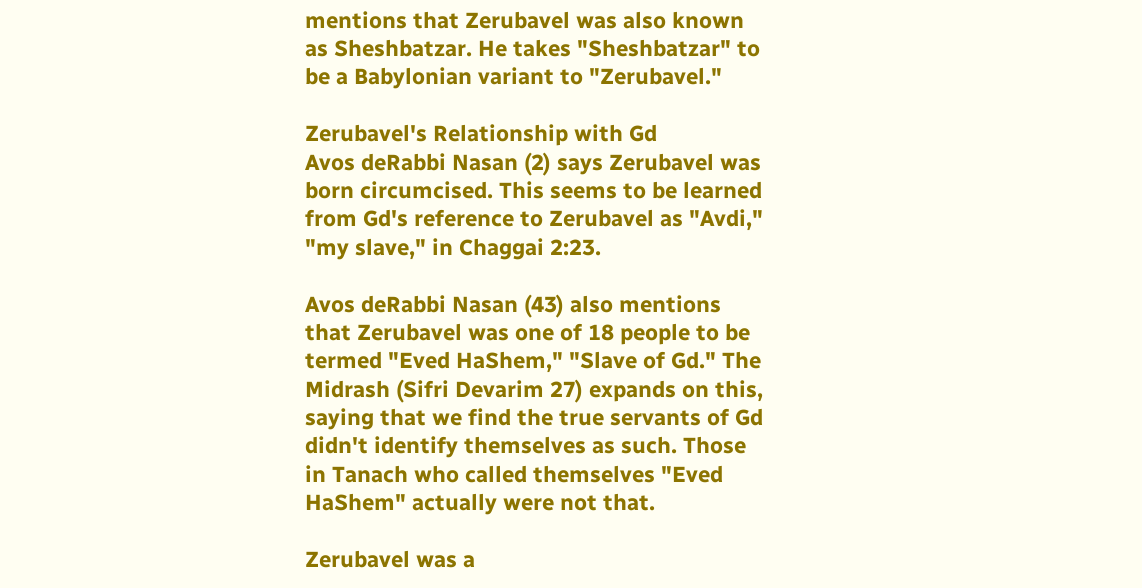mentions that Zerubavel was also known as Sheshbatzar. He takes "Sheshbatzar" to be a Babylonian variant to "Zerubavel."

Zerubavel's Relationship with Gd
Avos deRabbi Nasan (2) says Zerubavel was born circumcised. This seems to be learned from Gd's reference to Zerubavel as "Avdi," "my slave," in Chaggai 2:23.

Avos deRabbi Nasan (43) also mentions that Zerubavel was one of 18 people to be termed "Eved HaShem," "Slave of Gd." The Midrash (Sifri Devarim 27) expands on this, saying that we find the true servants of Gd didn't identify themselves as such. Those in Tanach who called themselves "Eved HaShem" actually were not that.

Zerubavel was a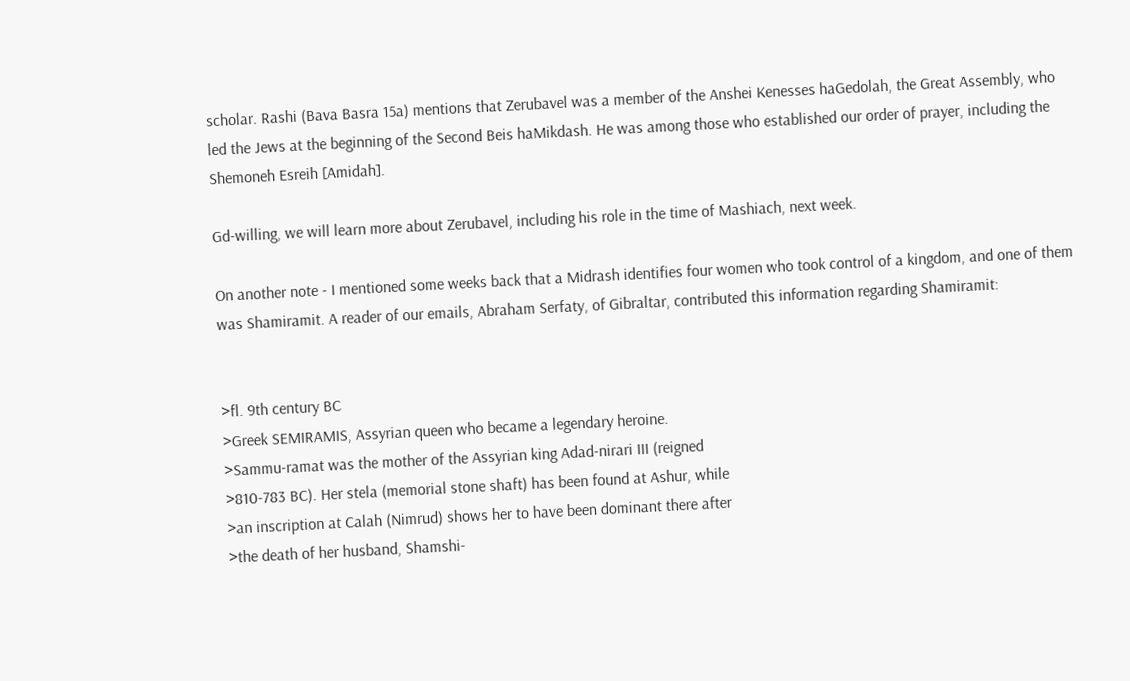scholar. Rashi (Bava Basra 15a) mentions that Zerubavel was a member of the Anshei Kenesses haGedolah, the Great Assembly, who led the Jews at the beginning of the Second Beis haMikdash. He was among those who established our order of prayer, including the Shemoneh Esreih [Amidah].

Gd-willing, we will learn more about Zerubavel, including his role in the time of Mashiach, next week.

On another note - I mentioned some weeks back that a Midrash identifies four women who took control of a kingdom, and one of them was Shamiramit. A reader of our emails, Abraham Serfaty, of Gibraltar, contributed this information regarding Shamiramit:


>fl. 9th century BC
>Greek SEMIRAMIS, Assyrian queen who became a legendary heroine.
>Sammu-ramat was the mother of the Assyrian king Adad-nirari III (reigned
>810-783 BC). Her stela (memorial stone shaft) has been found at Ashur, while
>an inscription at Calah (Nimrud) shows her to have been dominant there after
>the death of her husband, Shamshi-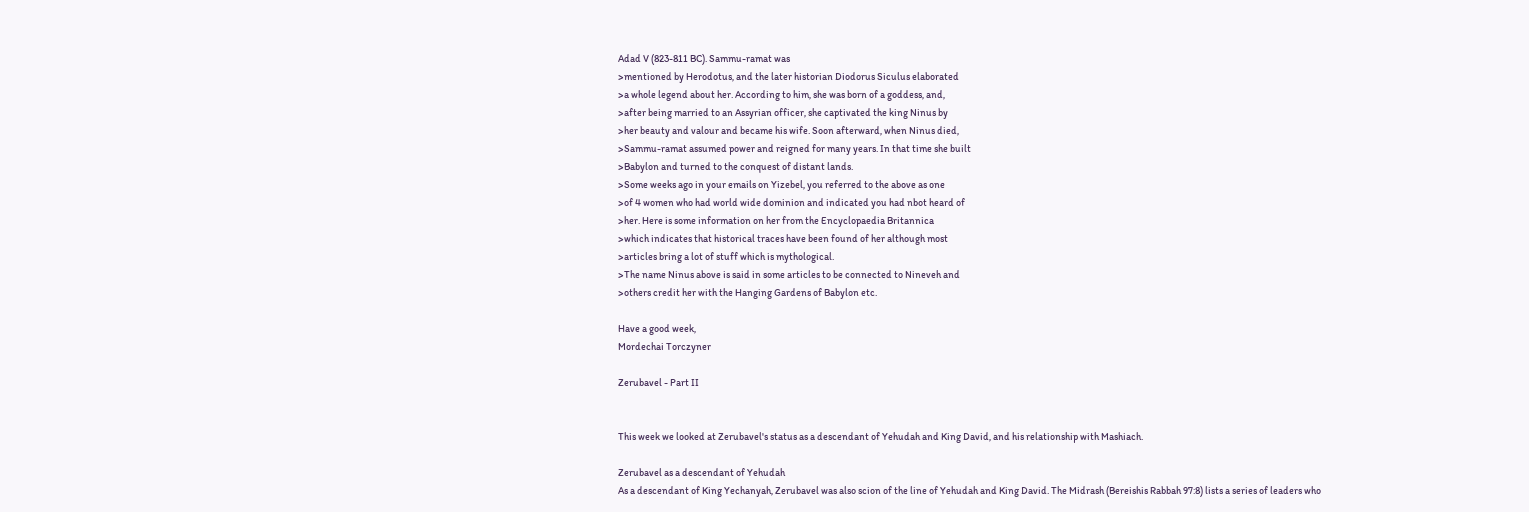Adad V (823-811 BC). Sammu-ramat was
>mentioned by Herodotus, and the later historian Diodorus Siculus elaborated
>a whole legend about her. According to him, she was born of a goddess, and,
>after being married to an Assyrian officer, she captivated the king Ninus by
>her beauty and valour and became his wife. Soon afterward, when Ninus died,
>Sammu-ramat assumed power and reigned for many years. In that time she built
>Babylon and turned to the conquest of distant lands.
>Some weeks ago in your emails on Yizebel, you referred to the above as one
>of 4 women who had world wide dominion and indicated you had nbot heard of
>her. Here is some information on her from the Encyclopaedia Britannica
>which indicates that historical traces have been found of her although most
>articles bring a lot of stuff which is mythological.
>The name Ninus above is said in some articles to be connected to Nineveh and
>others credit her with the Hanging Gardens of Babylon etc.

Have a good week,
Mordechai Torczyner

Zerubavel - Part II


This week we looked at Zerubavel's status as a descendant of Yehudah and King David, and his relationship with Mashiach.

Zerubavel as a descendant of Yehudah
As a descendant of King Yechanyah, Zerubavel was also scion of the line of Yehudah and King David. The Midrash (Bereishis Rabbah 97:8) lists a series of leaders who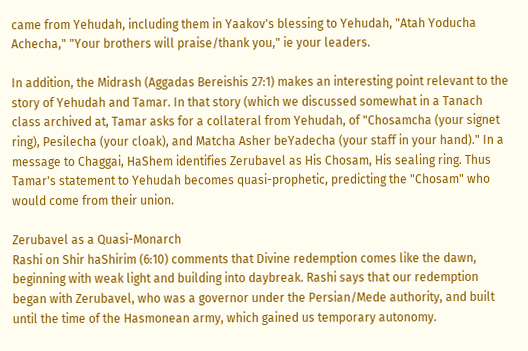came from Yehudah, including them in Yaakov's blessing to Yehudah, "Atah Yoducha Achecha," "Your brothers will praise/thank you," ie your leaders.

In addition, the Midrash (Aggadas Bereishis 27:1) makes an interesting point relevant to the story of Yehudah and Tamar. In that story (which we discussed somewhat in a Tanach class archived at, Tamar asks for a collateral from Yehudah, of "Chosamcha (your signet ring), Pesilecha (your cloak), and Matcha Asher beYadecha (your staff in your hand)." In a message to Chaggai, HaShem identifies Zerubavel as His Chosam, His sealing ring. Thus Tamar's statement to Yehudah becomes quasi-prophetic, predicting the "Chosam" who would come from their union.

Zerubavel as a Quasi-Monarch
Rashi on Shir haShirim (6:10) comments that Divine redemption comes like the dawn, beginning with weak light and building into daybreak. Rashi says that our redemption began with Zerubavel, who was a governor under the Persian/Mede authority, and built until the time of the Hasmonean army, which gained us temporary autonomy.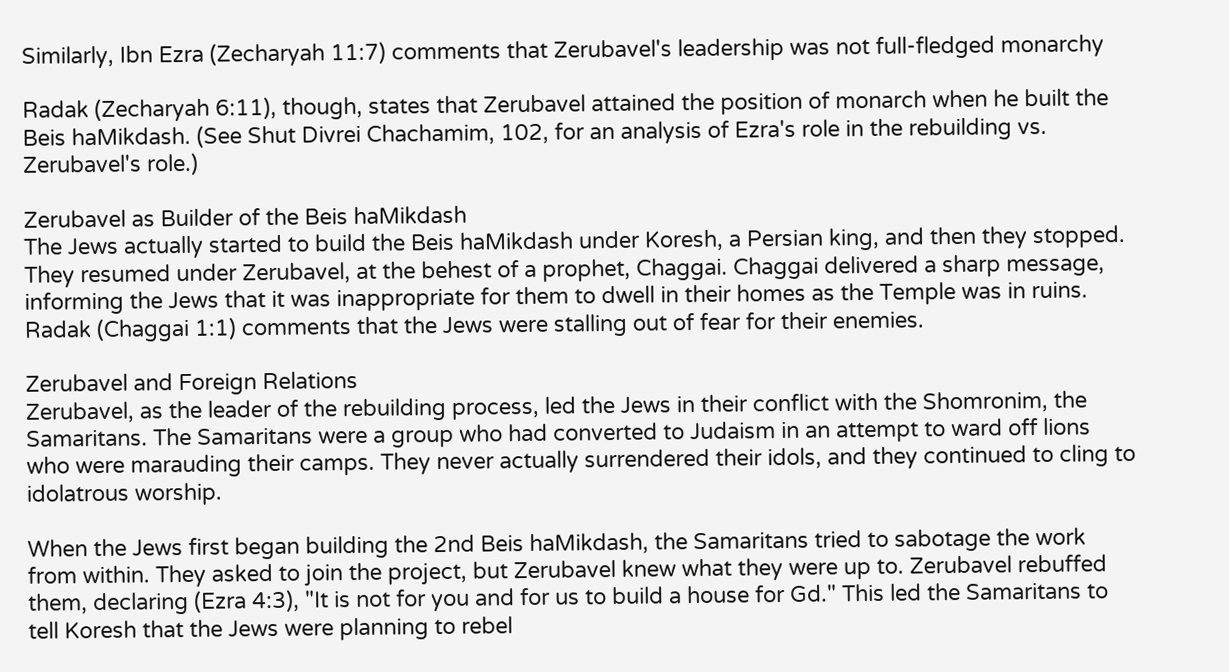Similarly, Ibn Ezra (Zecharyah 11:7) comments that Zerubavel's leadership was not full-fledged monarchy

Radak (Zecharyah 6:11), though, states that Zerubavel attained the position of monarch when he built the Beis haMikdash. (See Shut Divrei Chachamim, 102, for an analysis of Ezra's role in the rebuilding vs. Zerubavel's role.)

Zerubavel as Builder of the Beis haMikdash
The Jews actually started to build the Beis haMikdash under Koresh, a Persian king, and then they stopped. They resumed under Zerubavel, at the behest of a prophet, Chaggai. Chaggai delivered a sharp message, informing the Jews that it was inappropriate for them to dwell in their homes as the Temple was in ruins. Radak (Chaggai 1:1) comments that the Jews were stalling out of fear for their enemies.

Zerubavel and Foreign Relations
Zerubavel, as the leader of the rebuilding process, led the Jews in their conflict with the Shomronim, the Samaritans. The Samaritans were a group who had converted to Judaism in an attempt to ward off lions who were marauding their camps. They never actually surrendered their idols, and they continued to cling to idolatrous worship.

When the Jews first began building the 2nd Beis haMikdash, the Samaritans tried to sabotage the work from within. They asked to join the project, but Zerubavel knew what they were up to. Zerubavel rebuffed them, declaring (Ezra 4:3), "It is not for you and for us to build a house for Gd." This led the Samaritans to tell Koresh that the Jews were planning to rebel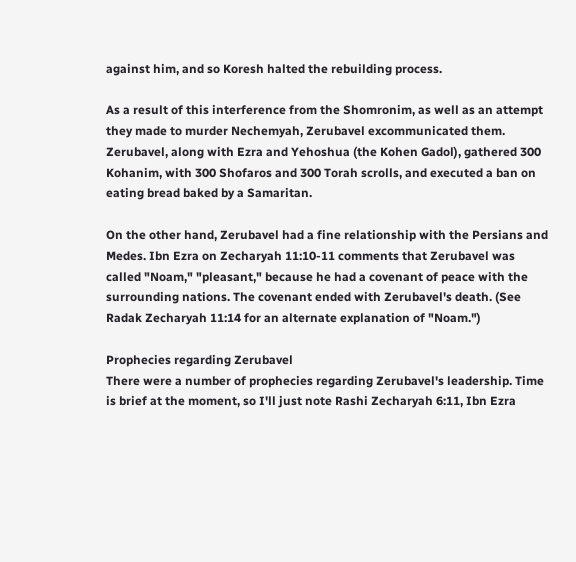against him, and so Koresh halted the rebuilding process.

As a result of this interference from the Shomronim, as well as an attempt they made to murder Nechemyah, Zerubavel excommunicated them. Zerubavel, along with Ezra and Yehoshua (the Kohen Gadol), gathered 300 Kohanim, with 300 Shofaros and 300 Torah scrolls, and executed a ban on eating bread baked by a Samaritan.

On the other hand, Zerubavel had a fine relationship with the Persians and Medes. Ibn Ezra on Zecharyah 11:10-11 comments that Zerubavel was called "Noam," "pleasant," because he had a covenant of peace with the surrounding nations. The covenant ended with Zerubavel's death. (See Radak Zecharyah 11:14 for an alternate explanation of "Noam.")

Prophecies regarding Zerubavel
There were a number of prophecies regarding Zerubavel's leadership. Time is brief at the moment, so I'll just note Rashi Zecharyah 6:11, Ibn Ezra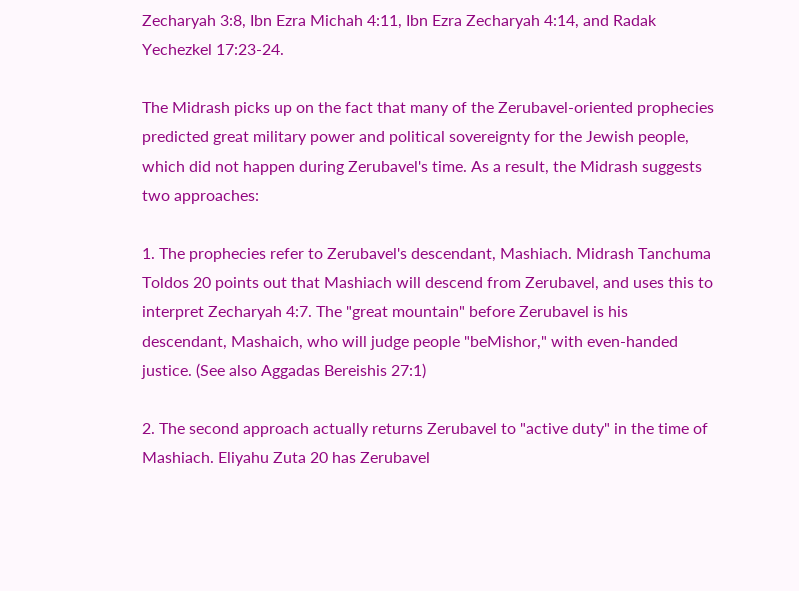Zecharyah 3:8, Ibn Ezra Michah 4:11, Ibn Ezra Zecharyah 4:14, and Radak Yechezkel 17:23-24.

The Midrash picks up on the fact that many of the Zerubavel-oriented prophecies predicted great military power and political sovereignty for the Jewish people, which did not happen during Zerubavel's time. As a result, the Midrash suggests two approaches:

1. The prophecies refer to Zerubavel's descendant, Mashiach. Midrash Tanchuma Toldos 20 points out that Mashiach will descend from Zerubavel, and uses this to interpret Zecharyah 4:7. The "great mountain" before Zerubavel is his descendant, Mashaich, who will judge people "beMishor," with even-handed justice. (See also Aggadas Bereishis 27:1)

2. The second approach actually returns Zerubavel to "active duty" in the time of Mashiach. Eliyahu Zuta 20 has Zerubavel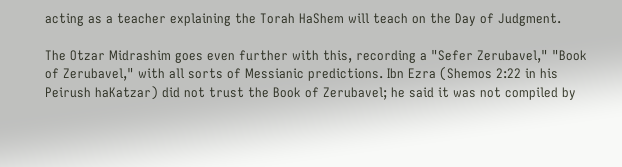acting as a teacher explaining the Torah HaShem will teach on the Day of Judgment.

The Otzar Midrashim goes even further with this, recording a "Sefer Zerubavel," "Book of Zerubavel," with all sorts of Messianic predictions. Ibn Ezra (Shemos 2:22 in his Peirush haKatzar) did not trust the Book of Zerubavel; he said it was not compiled by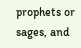prophets or sages, and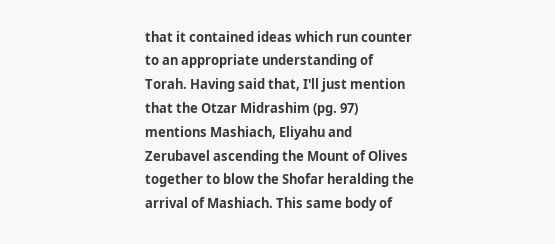that it contained ideas which run counter to an appropriate understanding of Torah. Having said that, I'll just mention that the Otzar Midrashim (pg. 97) mentions Mashiach, Eliyahu and Zerubavel ascending the Mount of Olives together to blow the Shofar heralding the arrival of Mashiach. This same body of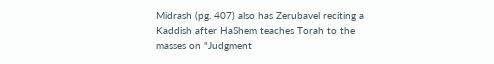Midrash (pg. 407) also has Zerubavel reciting a Kaddish after HaShem teaches Torah to the masses on "Judgment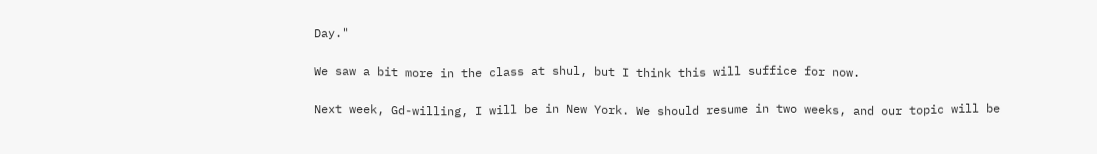Day."

We saw a bit more in the class at shul, but I think this will suffice for now.

Next week, Gd-willing, I will be in New York. We should resume in two weeks, and our topic will be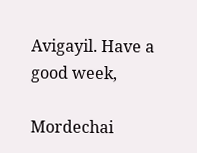Avigayil. Have a good week,

Mordechai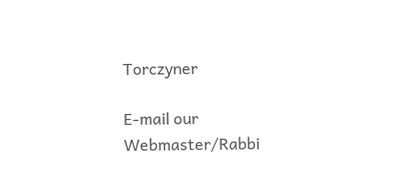Torczyner

E-mail our Webmaster/Rabbi